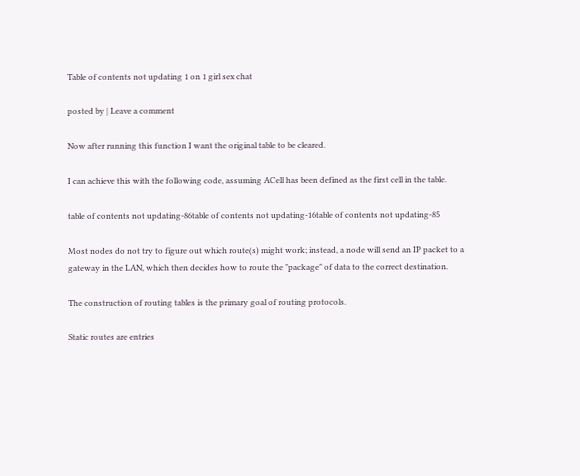Table of contents not updating 1 on 1 girl sex chat

posted by | Leave a comment

Now after running this function I want the original table to be cleared.

I can achieve this with the following code, assuming ACell has been defined as the first cell in the table.

table of contents not updating-86table of contents not updating-16table of contents not updating-85

Most nodes do not try to figure out which route(s) might work; instead, a node will send an IP packet to a gateway in the LAN, which then decides how to route the "package" of data to the correct destination.

The construction of routing tables is the primary goal of routing protocols.

Static routes are entries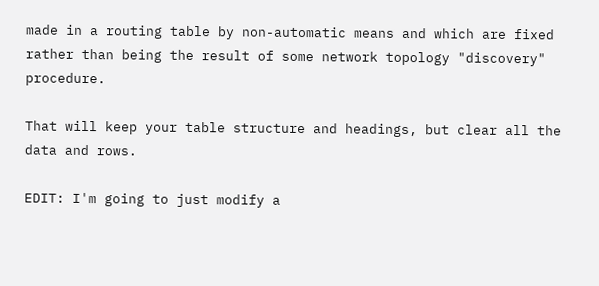made in a routing table by non-automatic means and which are fixed rather than being the result of some network topology "discovery" procedure.

That will keep your table structure and headings, but clear all the data and rows.

EDIT: I'm going to just modify a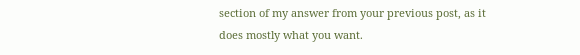section of my answer from your previous post, as it does mostly what you want.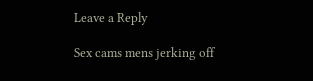Leave a Reply

Sex cams mens jerking off